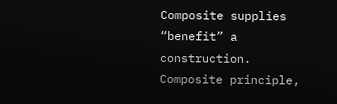Composite supplies “benefit” a construction. Composite principle,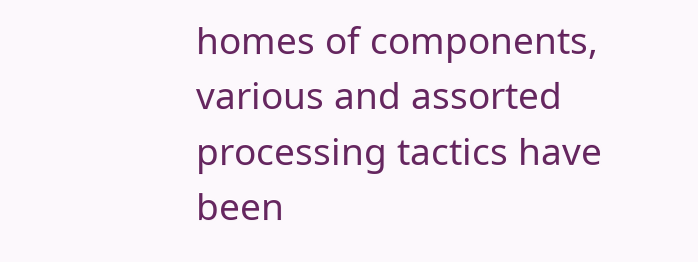homes of components, various and assorted processing tactics have been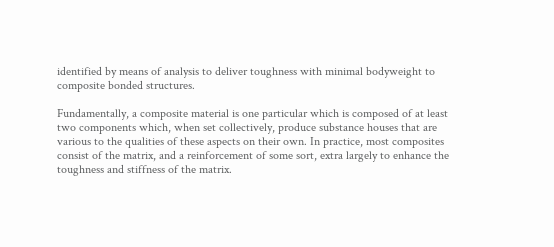identified by means of analysis to deliver toughness with minimal bodyweight to composite bonded structures.

Fundamentally, a composite material is one particular which is composed of at least two components which, when set collectively, produce substance houses that are various to the qualities of these aspects on their own. In practice, most composites consist of the matrix, and a reinforcement of some sort, extra largely to enhance the toughness and stiffness of the matrix.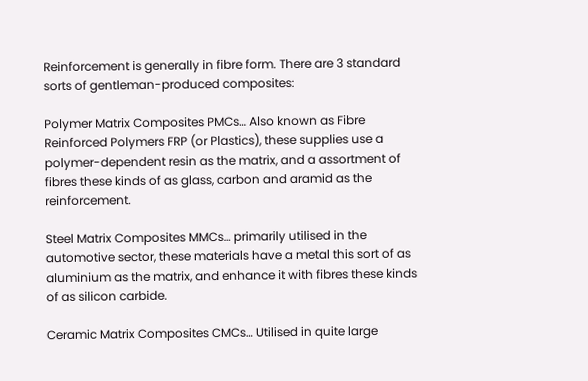Reinforcement is generally in fibre form. There are 3 standard sorts of gentleman-produced composites:

Polymer Matrix Composites PMCs… Also known as Fibre Reinforced Polymers FRP (or Plastics), these supplies use a polymer-dependent resin as the matrix, and a assortment of fibres these kinds of as glass, carbon and aramid as the reinforcement.

Steel Matrix Composites MMCs… primarily utilised in the automotive sector, these materials have a metal this sort of as aluminium as the matrix, and enhance it with fibres these kinds of as silicon carbide.

Ceramic Matrix Composites CMCs… Utilised in quite large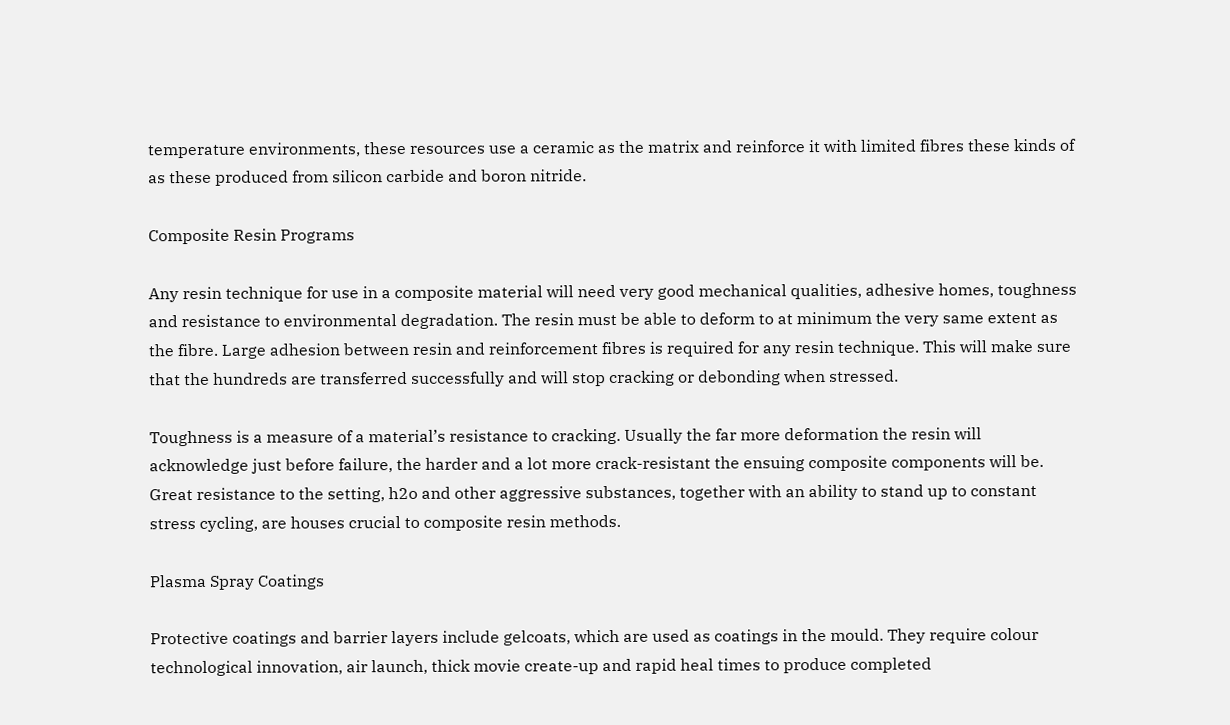temperature environments, these resources use a ceramic as the matrix and reinforce it with limited fibres these kinds of as these produced from silicon carbide and boron nitride.

Composite Resin Programs

Any resin technique for use in a composite material will need very good mechanical qualities, adhesive homes, toughness and resistance to environmental degradation. The resin must be able to deform to at minimum the very same extent as the fibre. Large adhesion between resin and reinforcement fibres is required for any resin technique. This will make sure that the hundreds are transferred successfully and will stop cracking or debonding when stressed.

Toughness is a measure of a material’s resistance to cracking. Usually the far more deformation the resin will acknowledge just before failure, the harder and a lot more crack-resistant the ensuing composite components will be. Great resistance to the setting, h2o and other aggressive substances, together with an ability to stand up to constant stress cycling, are houses crucial to composite resin methods.

Plasma Spray Coatings

Protective coatings and barrier layers include gelcoats, which are used as coatings in the mould. They require colour technological innovation, air launch, thick movie create-up and rapid heal times to produce completed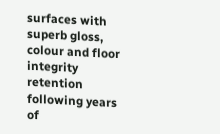surfaces with superb gloss, colour and floor integrity retention following years of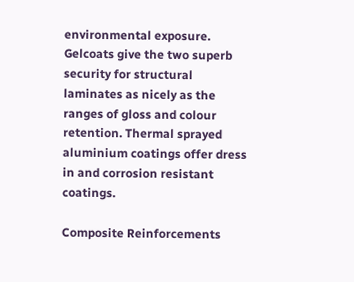environmental exposure. Gelcoats give the two superb security for structural laminates as nicely as the ranges of gloss and colour retention. Thermal sprayed aluminium coatings offer dress in and corrosion resistant coatings.

Composite Reinforcements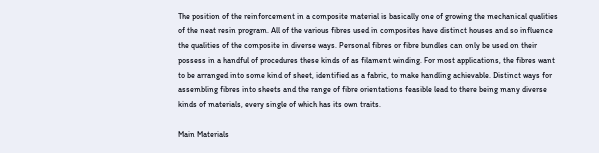The position of the reinforcement in a composite material is basically one of growing the mechanical qualities of the neat resin program. All of the various fibres used in composites have distinct houses and so influence the qualities of the composite in diverse ways. Personal fibres or fibre bundles can only be used on their possess in a handful of procedures these kinds of as filament winding. For most applications, the fibres want to be arranged into some kind of sheet, identified as a fabric, to make handling achievable. Distinct ways for assembling fibres into sheets and the range of fibre orientations feasible lead to there being many diverse kinds of materials, every single of which has its own traits.

Main Materials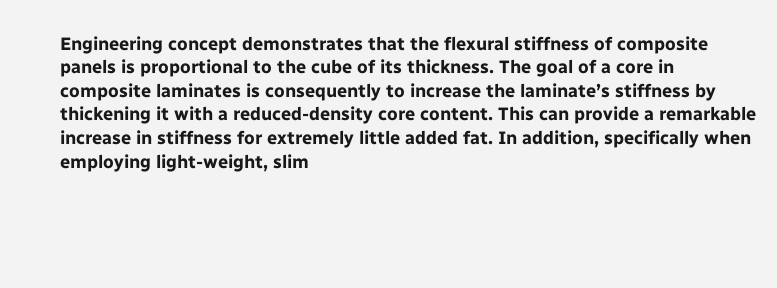Engineering concept demonstrates that the flexural stiffness of composite panels is proportional to the cube of its thickness. The goal of a core in composite laminates is consequently to increase the laminate’s stiffness by thickening it with a reduced-density core content. This can provide a remarkable increase in stiffness for extremely little added fat. In addition, specifically when employing light-weight, slim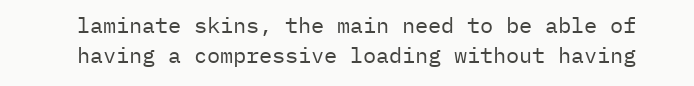laminate skins, the main need to be able of having a compressive loading without having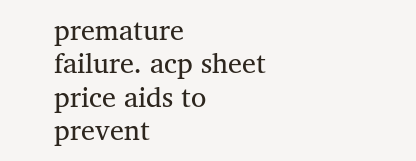premature failure. acp sheet price aids to prevent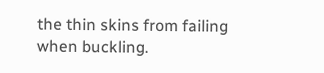the thin skins from failing when buckling.